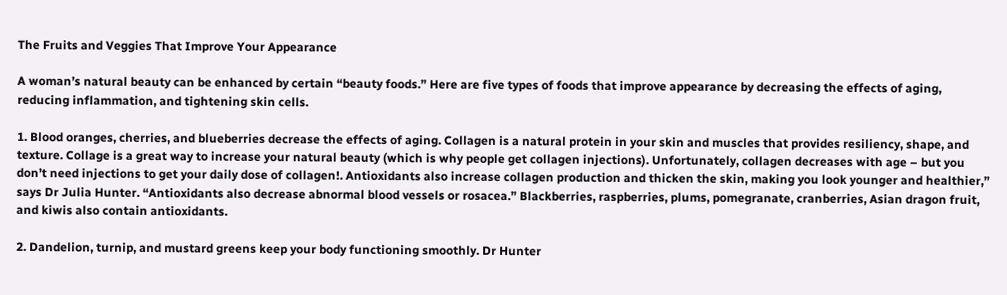The Fruits and Veggies That Improve Your Appearance

A woman’s natural beauty can be enhanced by certain “beauty foods.” Here are five types of foods that improve appearance by decreasing the effects of aging, reducing inflammation, and tightening skin cells.

1. Blood oranges, cherries, and blueberries decrease the effects of aging. Collagen is a natural protein in your skin and muscles that provides resiliency, shape, and texture. Collage is a great way to increase your natural beauty (which is why people get collagen injections). Unfortunately, collagen decreases with age – but you don’t need injections to get your daily dose of collagen!. Antioxidants also increase collagen production and thicken the skin, making you look younger and healthier,” says Dr Julia Hunter. “Antioxidants also decrease abnormal blood vessels or rosacea.” Blackberries, raspberries, plums, pomegranate, cranberries, Asian dragon fruit, and kiwis also contain antioxidants.

2. Dandelion, turnip, and mustard greens keep your body functioning smoothly. Dr Hunter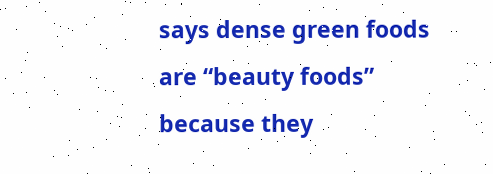says dense green foods are “beauty foods” because they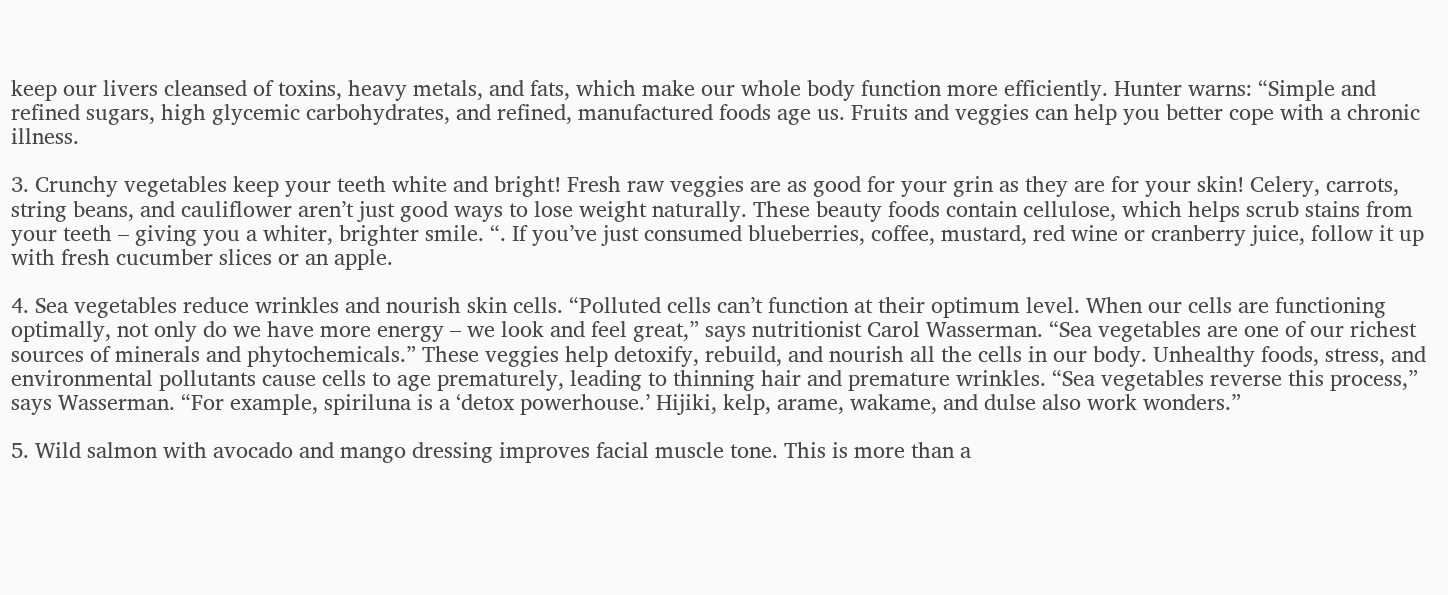keep our livers cleansed of toxins, heavy metals, and fats, which make our whole body function more efficiently. Hunter warns: “Simple and refined sugars, high glycemic carbohydrates, and refined, manufactured foods age us. Fruits and veggies can help you better cope with a chronic illness.

3. Crunchy vegetables keep your teeth white and bright! Fresh raw veggies are as good for your grin as they are for your skin! Celery, carrots, string beans, and cauliflower aren’t just good ways to lose weight naturally. These beauty foods contain cellulose, which helps scrub stains from your teeth – giving you a whiter, brighter smile. “. If you’ve just consumed blueberries, coffee, mustard, red wine or cranberry juice, follow it up with fresh cucumber slices or an apple.

4. Sea vegetables reduce wrinkles and nourish skin cells. “Polluted cells can’t function at their optimum level. When our cells are functioning optimally, not only do we have more energy – we look and feel great,” says nutritionist Carol Wasserman. “Sea vegetables are one of our richest sources of minerals and phytochemicals.” These veggies help detoxify, rebuild, and nourish all the cells in our body. Unhealthy foods, stress, and environmental pollutants cause cells to age prematurely, leading to thinning hair and premature wrinkles. “Sea vegetables reverse this process,” says Wasserman. “For example, spiriluna is a ‘detox powerhouse.’ Hijiki, kelp, arame, wakame, and dulse also work wonders.”

5. Wild salmon with avocado and mango dressing improves facial muscle tone. This is more than a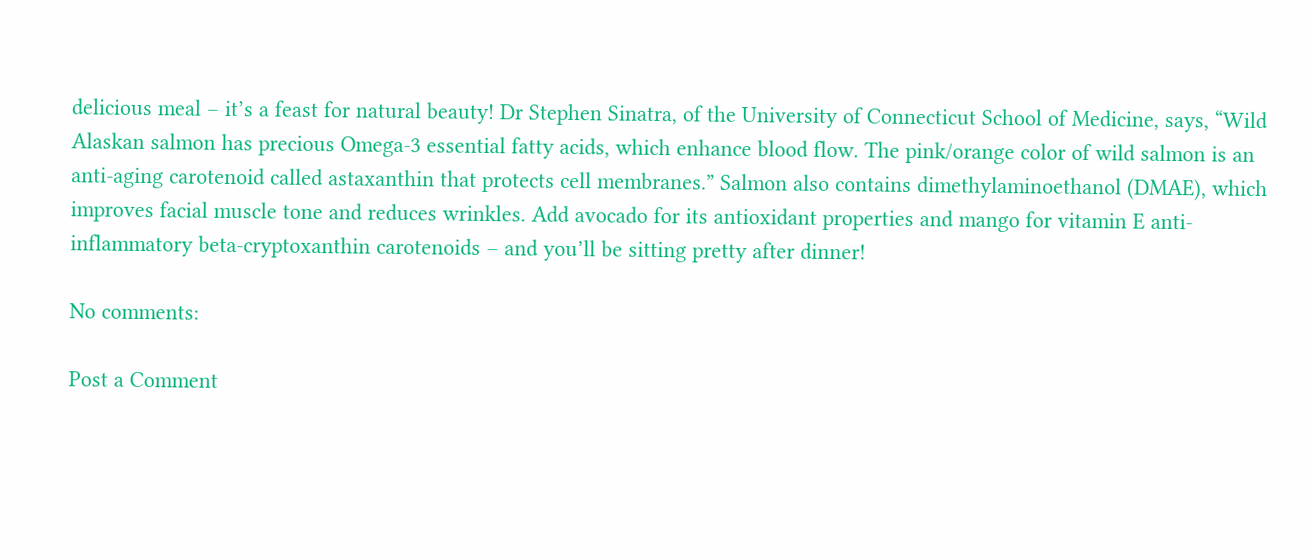delicious meal – it’s a feast for natural beauty! Dr Stephen Sinatra, of the University of Connecticut School of Medicine, says, “Wild Alaskan salmon has precious Omega-3 essential fatty acids, which enhance blood flow. The pink/orange color of wild salmon is an anti-aging carotenoid called astaxanthin that protects cell membranes.” Salmon also contains dimethylaminoethanol (DMAE), which improves facial muscle tone and reduces wrinkles. Add avocado for its antioxidant properties and mango for vitamin E anti-inflammatory beta-cryptoxanthin carotenoids – and you’ll be sitting pretty after dinner!

No comments:

Post a Comment